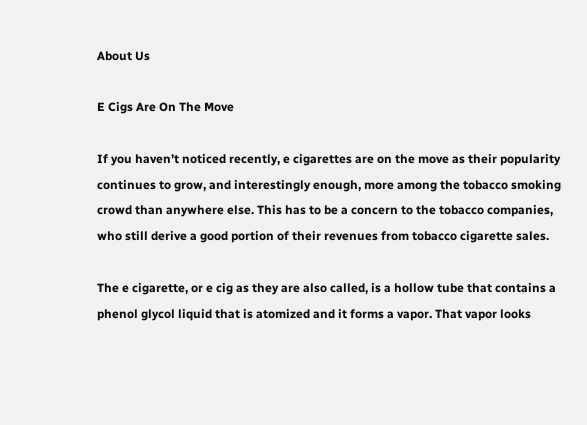About Us

E Cigs Are On The Move

If you haven’t noticed recently, e cigarettes are on the move as their popularity continues to grow, and interestingly enough, more among the tobacco smoking crowd than anywhere else. This has to be a concern to the tobacco companies, who still derive a good portion of their revenues from tobacco cigarette sales.

The e cigarette, or e cig as they are also called, is a hollow tube that contains a phenol glycol liquid that is atomized and it forms a vapor. That vapor looks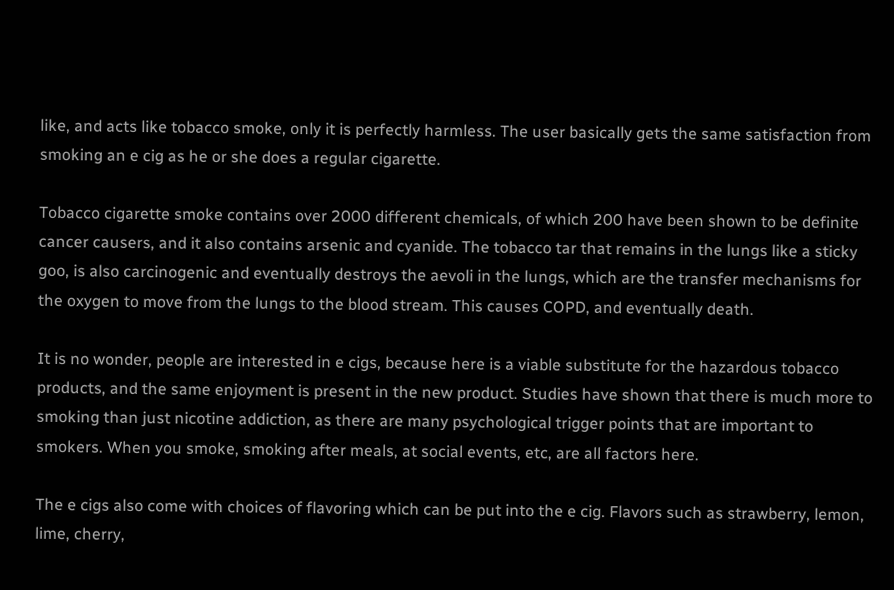like, and acts like tobacco smoke, only it is perfectly harmless. The user basically gets the same satisfaction from smoking an e cig as he or she does a regular cigarette.

Tobacco cigarette smoke contains over 2000 different chemicals, of which 200 have been shown to be definite cancer causers, and it also contains arsenic and cyanide. The tobacco tar that remains in the lungs like a sticky goo, is also carcinogenic and eventually destroys the aevoli in the lungs, which are the transfer mechanisms for the oxygen to move from the lungs to the blood stream. This causes COPD, and eventually death.

It is no wonder, people are interested in e cigs, because here is a viable substitute for the hazardous tobacco products, and the same enjoyment is present in the new product. Studies have shown that there is much more to smoking than just nicotine addiction, as there are many psychological trigger points that are important to smokers. When you smoke, smoking after meals, at social events, etc, are all factors here.

The e cigs also come with choices of flavoring which can be put into the e cig. Flavors such as strawberry, lemon, lime, cherry,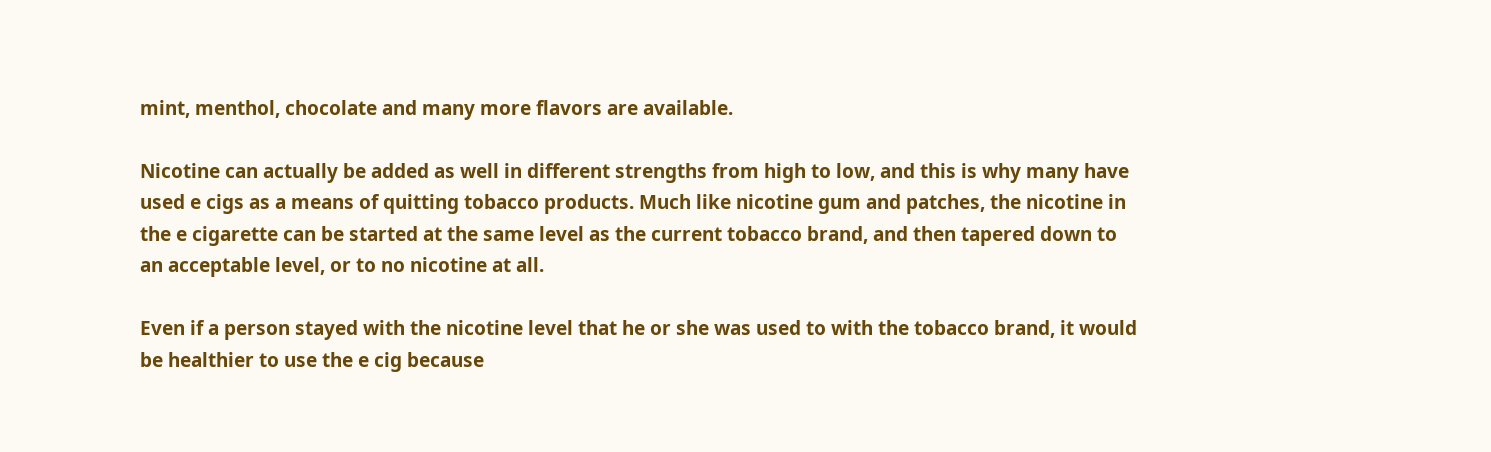mint, menthol, chocolate and many more flavors are available.

Nicotine can actually be added as well in different strengths from high to low, and this is why many have used e cigs as a means of quitting tobacco products. Much like nicotine gum and patches, the nicotine in the e cigarette can be started at the same level as the current tobacco brand, and then tapered down to an acceptable level, or to no nicotine at all.

Even if a person stayed with the nicotine level that he or she was used to with the tobacco brand, it would be healthier to use the e cig because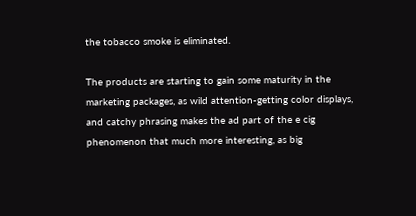the tobacco smoke is eliminated.

The products are starting to gain some maturity in the marketing packages, as wild attention-getting color displays, and catchy phrasing makes the ad part of the e cig phenomenon that much more interesting, as big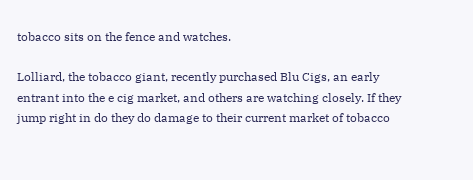tobacco sits on the fence and watches.

Lolliard, the tobacco giant, recently purchased Blu Cigs, an early entrant into the e cig market, and others are watching closely. If they jump right in do they do damage to their current market of tobacco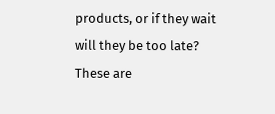products, or if they wait will they be too late? These are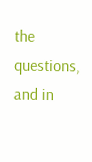the questions, and in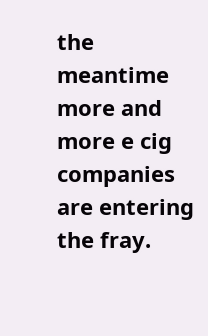the meantime more and more e cig companies are entering the fray.